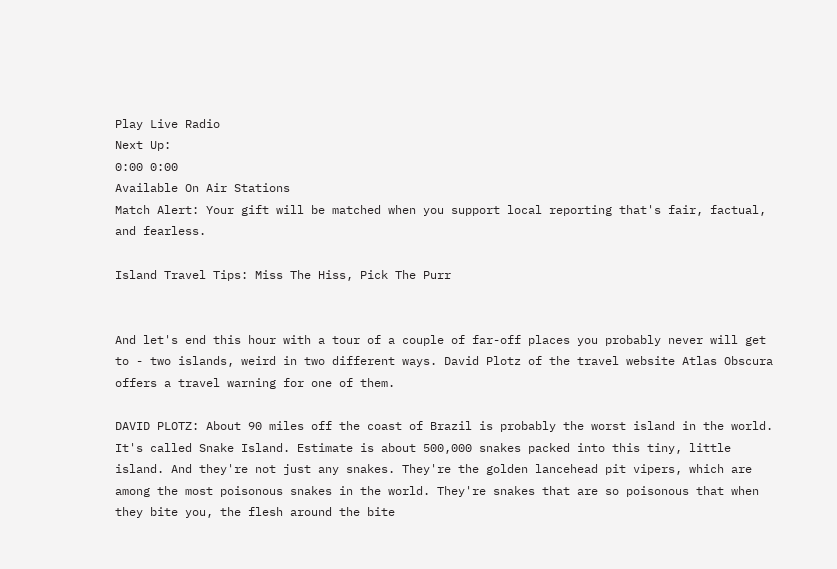Play Live Radio
Next Up:
0:00 0:00
Available On Air Stations
Match Alert: Your gift will be matched when you support local reporting that's fair, factual, and fearless.

Island Travel Tips: Miss The Hiss, Pick The Purr


And let's end this hour with a tour of a couple of far-off places you probably never will get to - two islands, weird in two different ways. David Plotz of the travel website Atlas Obscura offers a travel warning for one of them.

DAVID PLOTZ: About 90 miles off the coast of Brazil is probably the worst island in the world. It's called Snake Island. Estimate is about 500,000 snakes packed into this tiny, little island. And they're not just any snakes. They're the golden lancehead pit vipers, which are among the most poisonous snakes in the world. They're snakes that are so poisonous that when they bite you, the flesh around the bite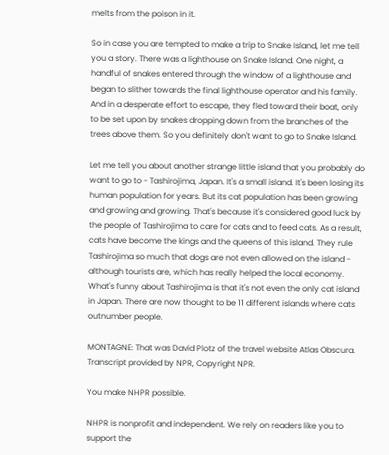melts from the poison in it.

So in case you are tempted to make a trip to Snake Island, let me tell you a story. There was a lighthouse on Snake Island. One night, a handful of snakes entered through the window of a lighthouse and began to slither towards the final lighthouse operator and his family. And in a desperate effort to escape, they fled toward their boat, only to be set upon by snakes dropping down from the branches of the trees above them. So you definitely don't want to go to Snake Island.

Let me tell you about another strange little island that you probably do want to go to - Tashirojima, Japan. It's a small island. It's been losing its human population for years. But its cat population has been growing and growing and growing. That's because it's considered good luck by the people of Tashirojima to care for cats and to feed cats. As a result, cats have become the kings and the queens of this island. They rule Tashirojima so much that dogs are not even allowed on the island - although tourists are, which has really helped the local economy. What's funny about Tashirojima is that it's not even the only cat island in Japan. There are now thought to be 11 different islands where cats outnumber people.

MONTAGNE: That was David Plotz of the travel website Atlas Obscura. Transcript provided by NPR, Copyright NPR.

You make NHPR possible.

NHPR is nonprofit and independent. We rely on readers like you to support the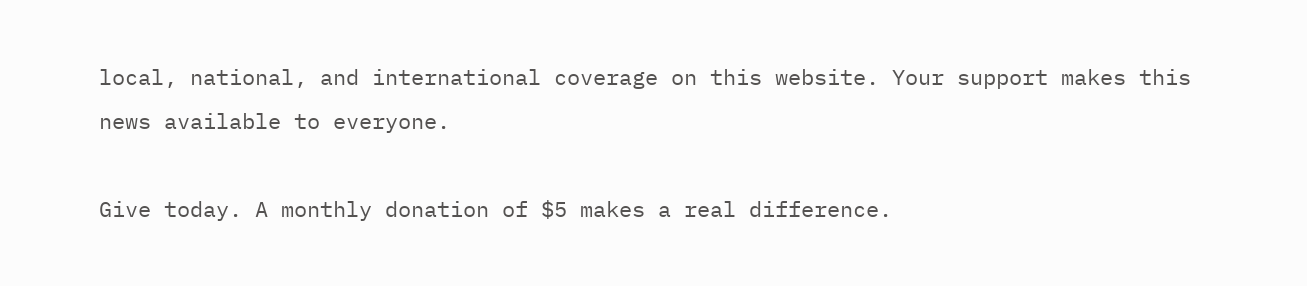local, national, and international coverage on this website. Your support makes this news available to everyone.

Give today. A monthly donation of $5 makes a real difference.